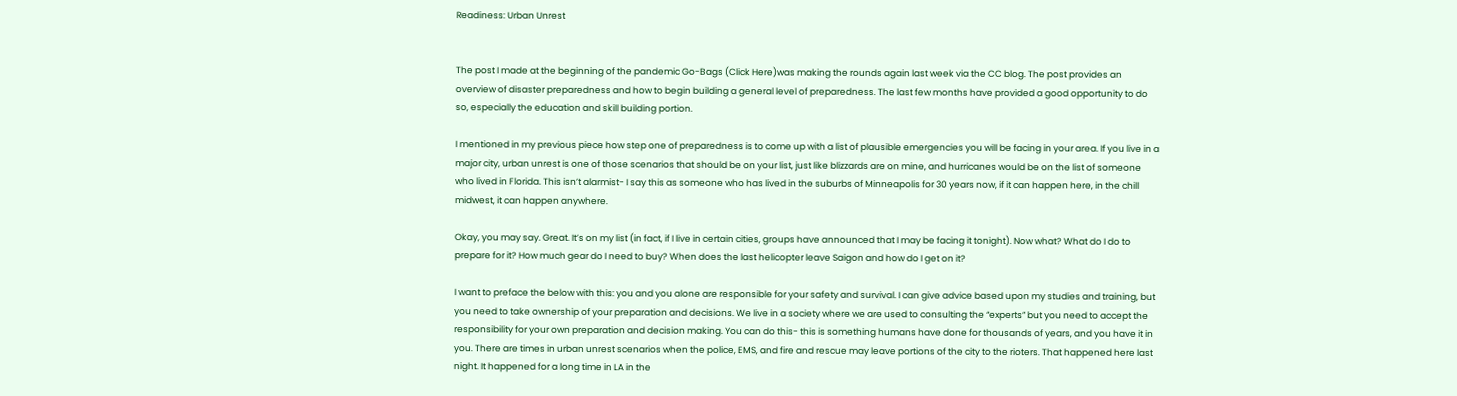Readiness: Urban Unrest


The post I made at the beginning of the pandemic Go-Bags (Click Here)was making the rounds again last week via the CC blog. The post provides an overview of disaster preparedness and how to begin building a general level of preparedness. The last few months have provided a good opportunity to do so, especially the education and skill building portion.

I mentioned in my previous piece how step one of preparedness is to come up with a list of plausible emergencies you will be facing in your area. If you live in a major city, urban unrest is one of those scenarios that should be on your list, just like blizzards are on mine, and hurricanes would be on the list of someone who lived in Florida. This isn’t alarmist- I say this as someone who has lived in the suburbs of Minneapolis for 30 years now, if it can happen here, in the chill midwest, it can happen anywhere.

Okay, you may say. Great. It’s on my list (in fact, if I live in certain cities, groups have announced that I may be facing it tonight). Now what? What do I do to prepare for it? How much gear do I need to buy? When does the last helicopter leave Saigon and how do I get on it?

I want to preface the below with this: you and you alone are responsible for your safety and survival. I can give advice based upon my studies and training, but you need to take ownership of your preparation and decisions. We live in a society where we are used to consulting the “experts” but you need to accept the responsibility for your own preparation and decision making. You can do this- this is something humans have done for thousands of years, and you have it in you. There are times in urban unrest scenarios when the police, EMS, and fire and rescue may leave portions of the city to the rioters. That happened here last night. It happened for a long time in LA in the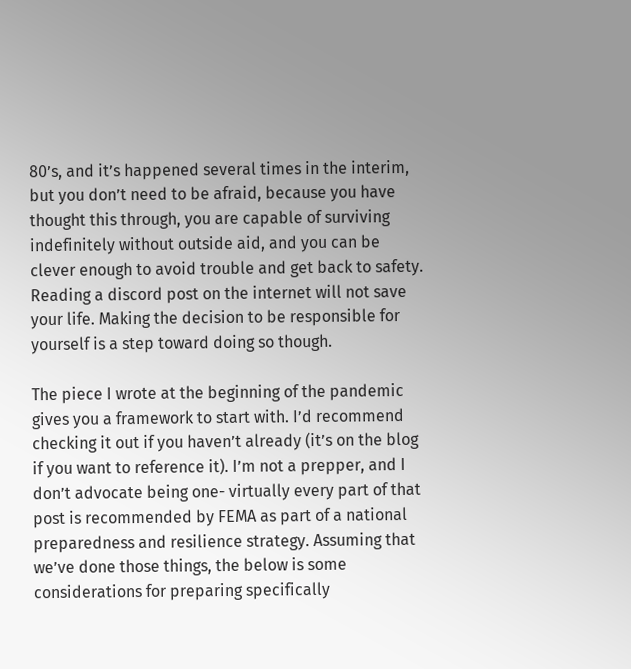80’s, and it’s happened several times in the interim, but you don’t need to be afraid, because you have thought this through, you are capable of surviving indefinitely without outside aid, and you can be clever enough to avoid trouble and get back to safety. Reading a discord post on the internet will not save your life. Making the decision to be responsible for yourself is a step toward doing so though.

The piece I wrote at the beginning of the pandemic gives you a framework to start with. I’d recommend checking it out if you haven’t already (it’s on the blog if you want to reference it). I’m not a prepper, and I don’t advocate being one- virtually every part of that post is recommended by FEMA as part of a national preparedness and resilience strategy. Assuming that we’ve done those things, the below is some considerations for preparing specifically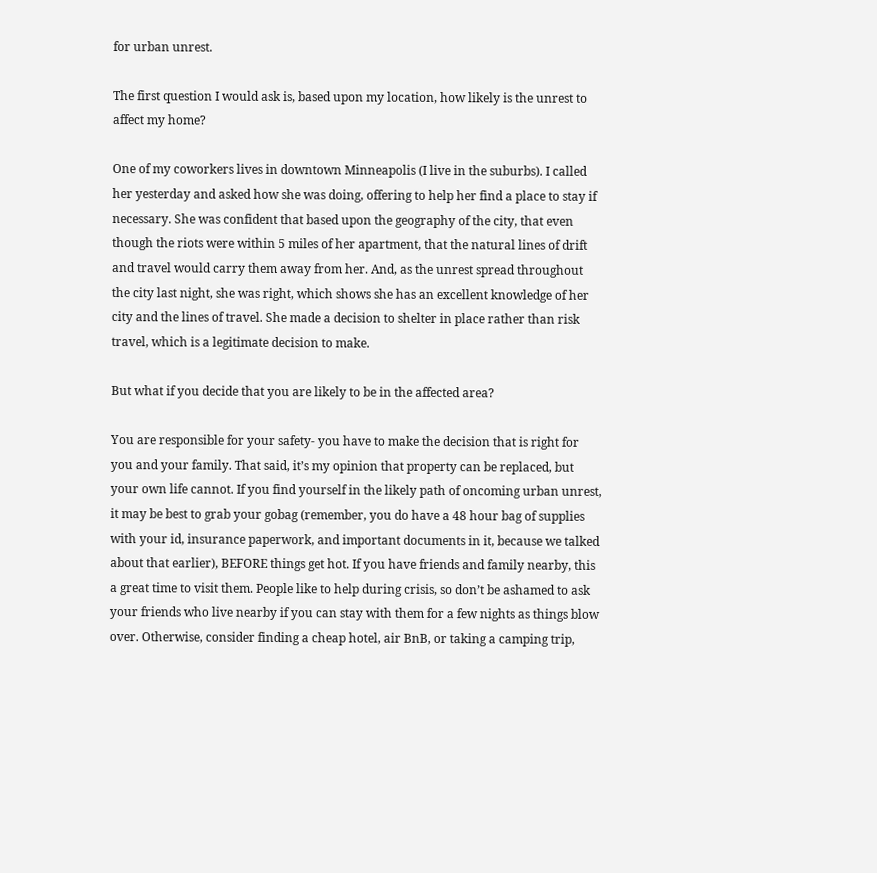for urban unrest.

The first question I would ask is, based upon my location, how likely is the unrest to affect my home?

One of my coworkers lives in downtown Minneapolis (I live in the suburbs). I called her yesterday and asked how she was doing, offering to help her find a place to stay if necessary. She was confident that based upon the geography of the city, that even though the riots were within 5 miles of her apartment, that the natural lines of drift and travel would carry them away from her. And, as the unrest spread throughout the city last night, she was right, which shows she has an excellent knowledge of her city and the lines of travel. She made a decision to shelter in place rather than risk travel, which is a legitimate decision to make.

But what if you decide that you are likely to be in the affected area?

You are responsible for your safety- you have to make the decision that is right for you and your family. That said, it’s my opinion that property can be replaced, but your own life cannot. If you find yourself in the likely path of oncoming urban unrest, it may be best to grab your gobag (remember, you do have a 48 hour bag of supplies with your id, insurance paperwork, and important documents in it, because we talked about that earlier), BEFORE things get hot. If you have friends and family nearby, this a great time to visit them. People like to help during crisis, so don’t be ashamed to ask your friends who live nearby if you can stay with them for a few nights as things blow over. Otherwise, consider finding a cheap hotel, air BnB, or taking a camping trip,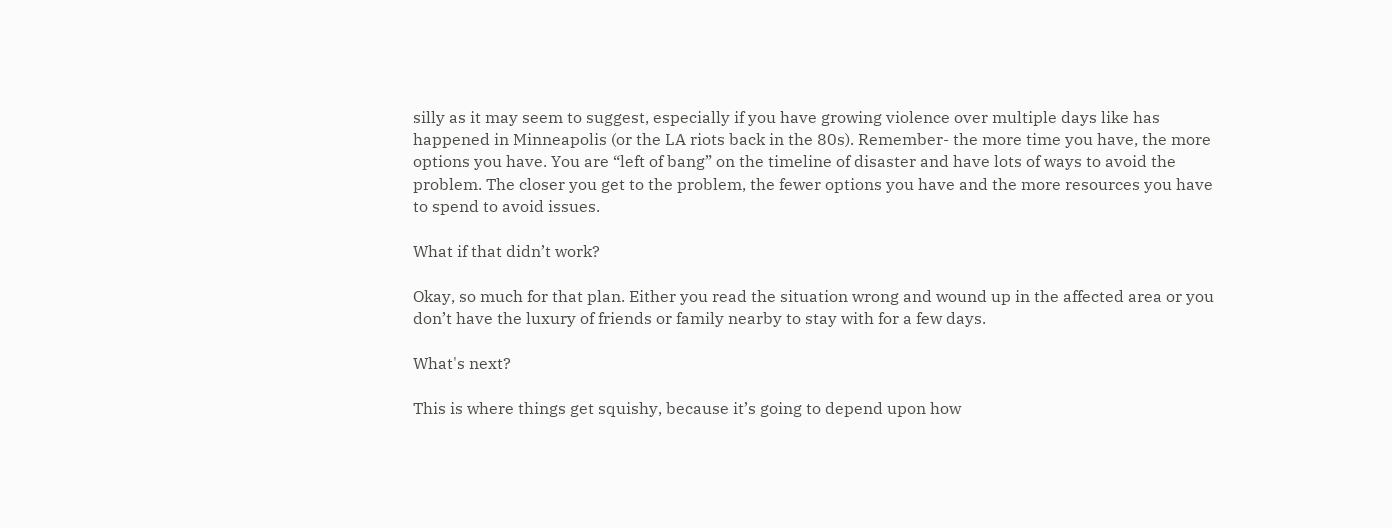silly as it may seem to suggest, especially if you have growing violence over multiple days like has happened in Minneapolis (or the LA riots back in the 80s). Remember- the more time you have, the more options you have. You are “left of bang” on the timeline of disaster and have lots of ways to avoid the problem. The closer you get to the problem, the fewer options you have and the more resources you have to spend to avoid issues.

What if that didn’t work?

Okay, so much for that plan. Either you read the situation wrong and wound up in the affected area or you don’t have the luxury of friends or family nearby to stay with for a few days.

What's next?

This is where things get squishy, because it’s going to depend upon how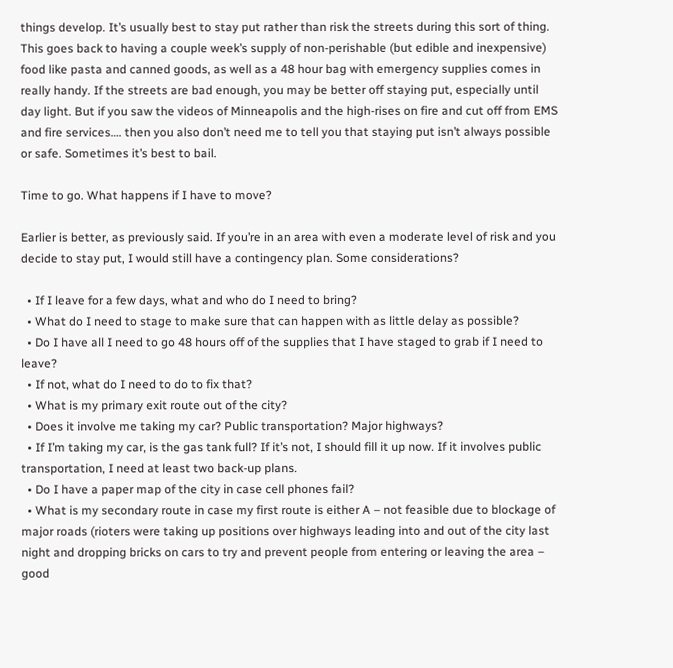things develop. It’s usually best to stay put rather than risk the streets during this sort of thing. This goes back to having a couple week’s supply of non-perishable (but edible and inexpensive) food like pasta and canned goods, as well as a 48 hour bag with emergency supplies comes in really handy. If the streets are bad enough, you may be better off staying put, especially until day light. But if you saw the videos of Minneapolis and the high-rises on fire and cut off from EMS and fire services…. then you also don’t need me to tell you that staying put isn’t always possible or safe. Sometimes it’s best to bail.

Time to go. What happens if I have to move?

Earlier is better, as previously said. If you’re in an area with even a moderate level of risk and you decide to stay put, I would still have a contingency plan. Some considerations?

  • If I leave for a few days, what and who do I need to bring?
  • What do I need to stage to make sure that can happen with as little delay as possible?
  • Do I have all I need to go 48 hours off of the supplies that I have staged to grab if I need to leave?
  • If not, what do I need to do to fix that?
  • What is my primary exit route out of the city?
  • Does it involve me taking my car? Public transportation? Major highways?
  • If I’m taking my car, is the gas tank full? If it’s not, I should fill it up now. If it involves public transportation, I need at least two back-up plans.
  • Do I have a paper map of the city in case cell phones fail?
  • What is my secondary route in case my first route is either A – not feasible due to blockage of major roads (rioters were taking up positions over highways leading into and out of the city last night and dropping bricks on cars to try and prevent people from entering or leaving the area – good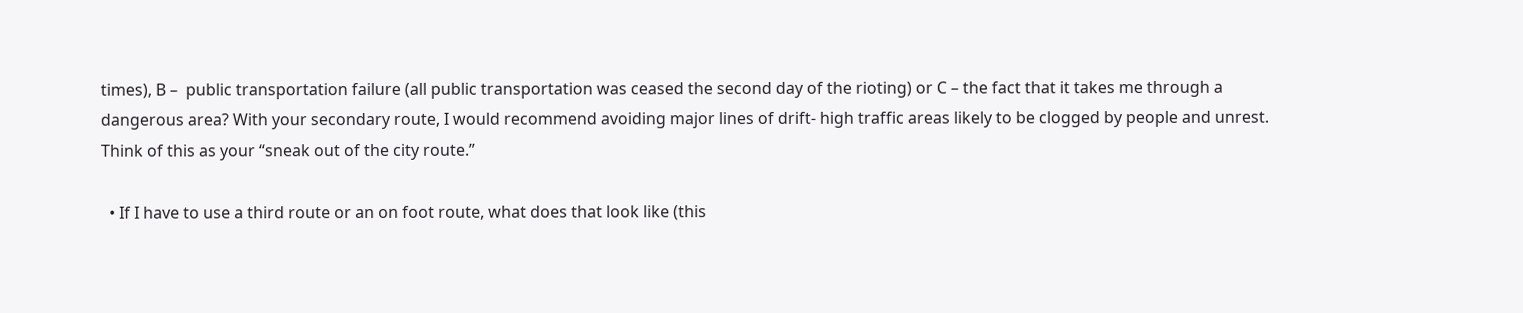times), B –  public transportation failure (all public transportation was ceased the second day of the rioting) or C – the fact that it takes me through a dangerous area? With your secondary route, I would recommend avoiding major lines of drift- high traffic areas likely to be clogged by people and unrest. Think of this as your “sneak out of the city route.”

  • If I have to use a third route or an on foot route, what does that look like (this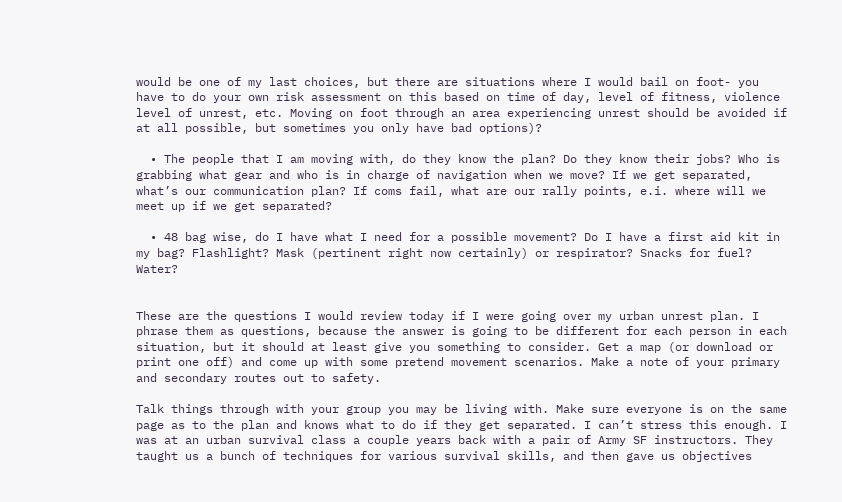would be one of my last choices, but there are situations where I would bail on foot- you have to do your own risk assessment on this based on time of day, level of fitness, violence level of unrest, etc. Moving on foot through an area experiencing unrest should be avoided if at all possible, but sometimes you only have bad options)?

  • The people that I am moving with, do they know the plan? Do they know their jobs? Who is grabbing what gear and who is in charge of navigation when we move? If we get separated, what’s our communication plan? If coms fail, what are our rally points, e.i. where will we meet up if we get separated?

  • 48 bag wise, do I have what I need for a possible movement? Do I have a first aid kit in my bag? Flashlight? Mask (pertinent right now certainly) or respirator? Snacks for fuel? Water?


These are the questions I would review today if I were going over my urban unrest plan. I phrase them as questions, because the answer is going to be different for each person in each situation, but it should at least give you something to consider. Get a map (or download or print one off) and come up with some pretend movement scenarios. Make a note of your primary and secondary routes out to safety.

Talk things through with your group you may be living with. Make sure everyone is on the same page as to the plan and knows what to do if they get separated. I can’t stress this enough. I was at an urban survival class a couple years back with a pair of Army SF instructors. They taught us a bunch of techniques for various survival skills, and then gave us objectives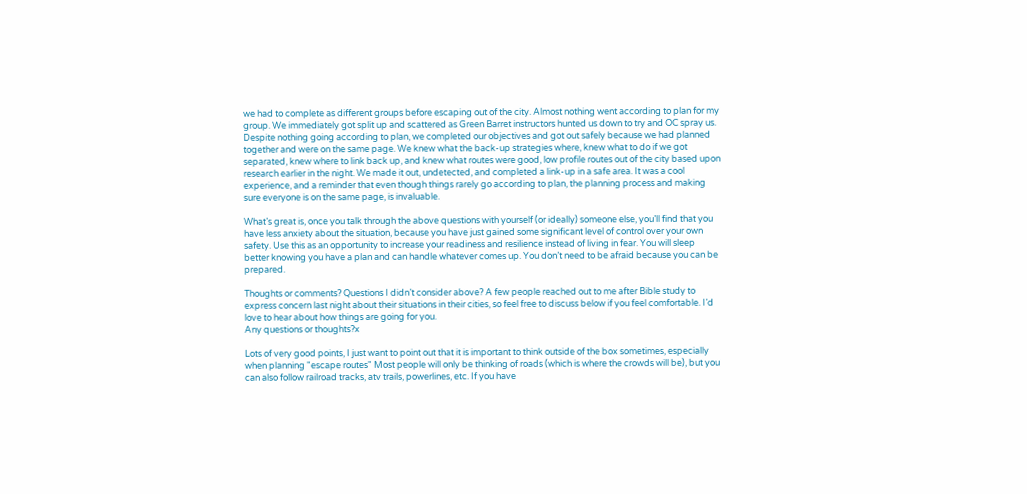we had to complete as different groups before escaping out of the city. Almost nothing went according to plan for my group. We immediately got split up and scattered as Green Barret instructors hunted us down to try and OC spray us. Despite nothing going according to plan, we completed our objectives and got out safely because we had planned together and were on the same page. We knew what the back-up strategies where, knew what to do if we got separated, knew where to link back up, and knew what routes were good, low profile routes out of the city based upon research earlier in the night. We made it out, undetected, and completed a link-up in a safe area. It was a cool experience, and a reminder that even though things rarely go according to plan, the planning process and making sure everyone is on the same page, is invaluable.

What’s great is, once you talk through the above questions with yourself (or ideally) someone else, you’ll find that you have less anxiety about the situation, because you have just gained some significant level of control over your own safety. Use this as an opportunity to increase your readiness and resilience instead of living in fear. You will sleep better knowing you have a plan and can handle whatever comes up. You don’t need to be afraid because you can be prepared.

Thoughts or comments? Questions I didn’t consider above? A few people reached out to me after Bible study to express concern last night about their situations in their cities, so feel free to discuss below if you feel comfortable. I’d love to hear about how things are going for you.
Any questions or thoughts?x

Lots of very good points, I just want to point out that it is important to think outside of the box sometimes, especially when planning "escape routes" Most people will only be thinking of roads (which is where the crowds will be), but you can also follow railroad tracks, atv trails, powerlines, etc. If you have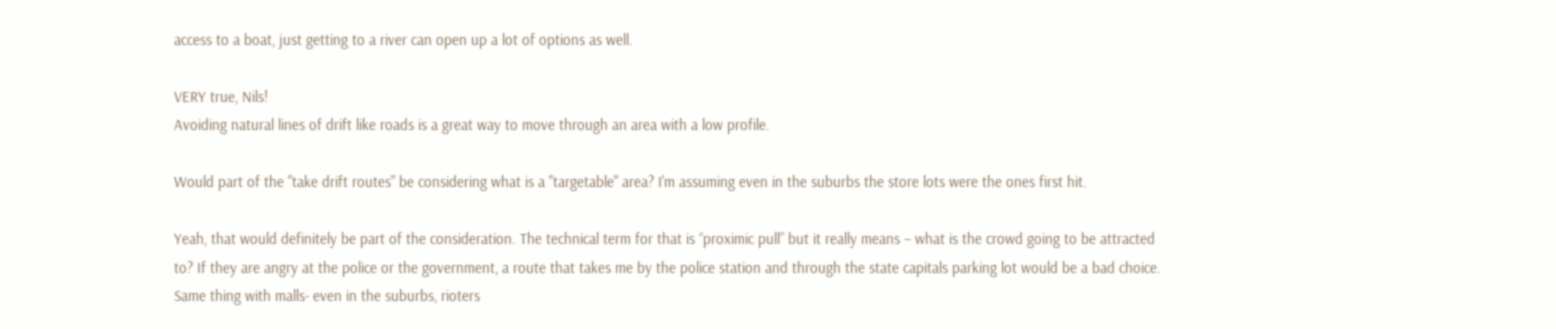access to a boat, just getting to a river can open up a lot of options as well.

VERY true, Nils!
Avoiding natural lines of drift like roads is a great way to move through an area with a low profile.

Would part of the "take drift routes" be considering what is a "targetable" area? I'm assuming even in the suburbs the store lots were the ones first hit.

Yeah, that would definitely be part of the consideration. The technical term for that is “proximic pull” but it really means – what is the crowd going to be attracted to? If they are angry at the police or the government, a route that takes me by the police station and through the state capitals parking lot would be a bad choice. Same thing with malls- even in the suburbs, rioters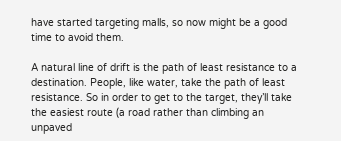have started targeting malls, so now might be a good time to avoid them.

A natural line of drift is the path of least resistance to a destination. People, like water, take the path of least resistance. So in order to get to the target, they’ll take the easiest route (a road rather than climbing an unpaved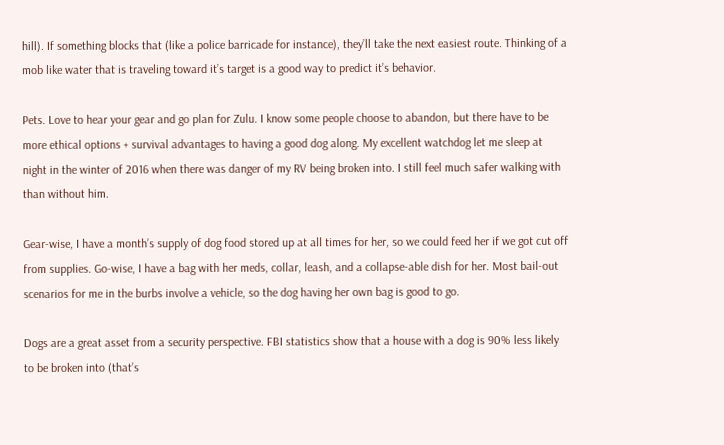hill). If something blocks that (like a police barricade for instance), they’ll take the next easiest route. Thinking of a mob like water that is traveling toward it’s target is a good way to predict it’s behavior.

Pets. Love to hear your gear and go plan for Zulu. I know some people choose to abandon, but there have to be more ethical options + survival advantages to having a good dog along. My excellent watchdog let me sleep at night in the winter of 2016 when there was danger of my RV being broken into. I still feel much safer walking with than without him.

Gear-wise, I have a month’s supply of dog food stored up at all times for her, so we could feed her if we got cut off from supplies. Go-wise, I have a bag with her meds, collar, leash, and a collapse-able dish for her. Most bail-out scenarios for me in the burbs involve a vehicle, so the dog having her own bag is good to go.

Dogs are a great asset from a security perspective. FBI statistics show that a house with a dog is 90% less likely to be broken into (that’s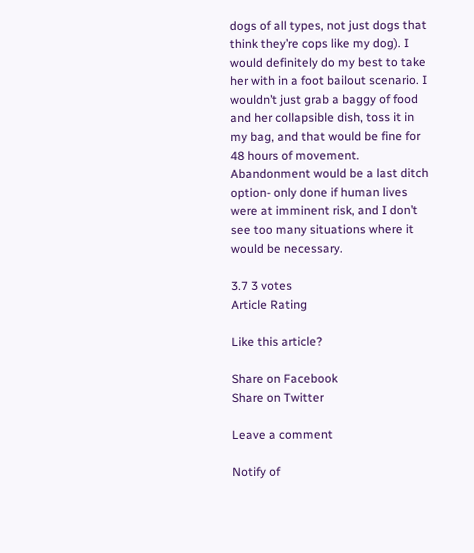dogs of all types, not just dogs that think they’re cops like my dog). I would definitely do my best to take her with in a foot bailout scenario. I wouldn’t just grab a baggy of food and her collapsible dish, toss it in my bag, and that would be fine for 48 hours of movement. Abandonment would be a last ditch option- only done if human lives were at imminent risk, and I don’t see too many situations where it would be necessary.

3.7 3 votes
Article Rating

Like this article?

Share on Facebook
Share on Twitter

Leave a comment

Notify of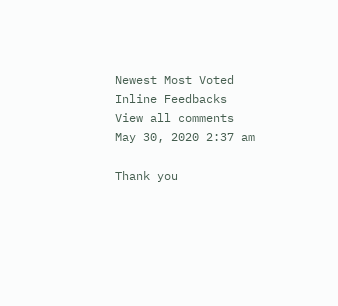Newest Most Voted
Inline Feedbacks
View all comments
May 30, 2020 2:37 am

Thank you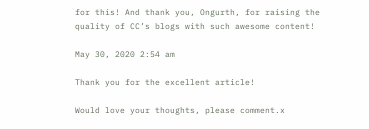for this! And thank you, Ongurth, for raising the quality of CC’s blogs with such awesome content!

May 30, 2020 2:54 am

Thank you for the excellent article!

Would love your thoughts, please comment.x